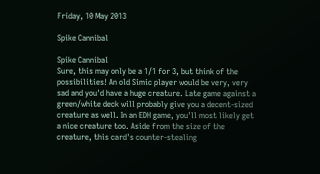Friday, 10 May 2013

Spike Cannibal

Spike Cannibal
Sure, this may only be a 1/1 for 3, but think of the possibilities! An old Simic player would be very, very sad and you'd have a huge creature. Late game against a green/white deck will probably give you a decent-sized creature as well. In an EDH game, you'll most likely get a nice creature too. Aside from the size of the creature, this card's counter-stealing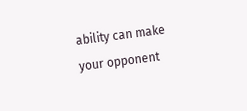ability can make your opponent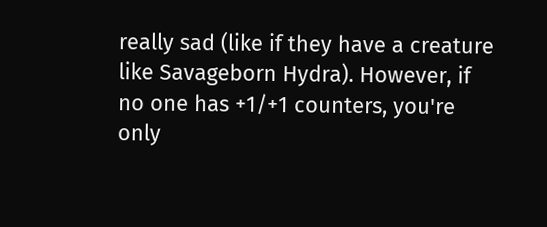really sad (like if they have a creature like Savageborn Hydra). However, if no one has +1/+1 counters, you're only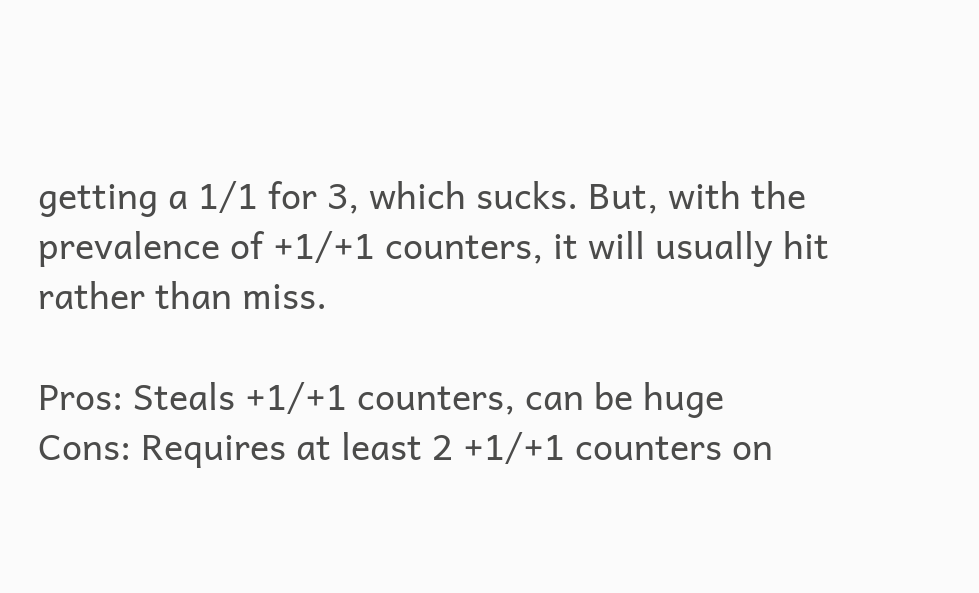getting a 1/1 for 3, which sucks. But, with the prevalence of +1/+1 counters, it will usually hit rather than miss.

Pros: Steals +1/+1 counters, can be huge
Cons: Requires at least 2 +1/+1 counters on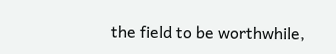the field to be worthwhile,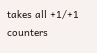takes all +1/+1 counters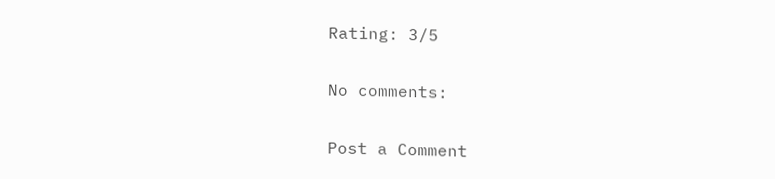Rating: 3/5

No comments:

Post a Comment